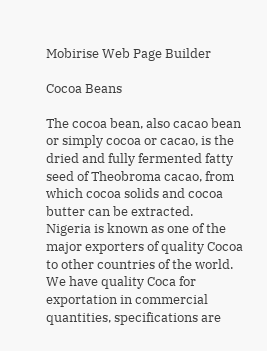Mobirise Web Page Builder

Cocoa Beans

The cocoa bean, also cacao bean or simply cocoa or cacao, is the dried and fully fermented fatty seed of Theobroma cacao, from which cocoa solids and cocoa butter can be extracted.
Nigeria is known as one of the major exporters of quality Cocoa to other countries of the world. We have quality Coca for exportation in commercial quantities, specifications are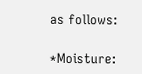as follows:

*Moisture: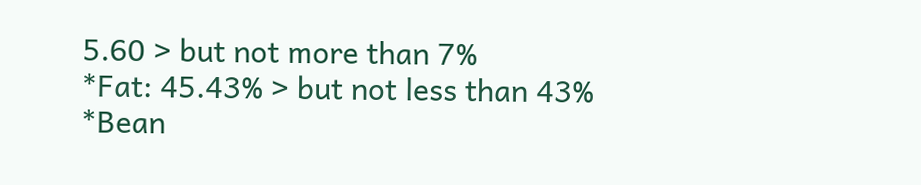5.60 > but not more than 7%
*Fat: 45.43% > but not less than 43%
*Bean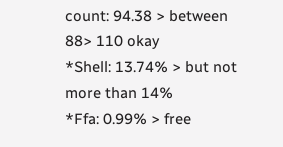count: 94.38 > between 88> 110 okay
*Shell: 13.74% > but not more than 14%
*Ffa: 0.99% > free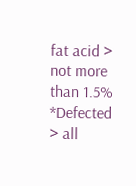fat acid > not more than 1.5%
*Defected > all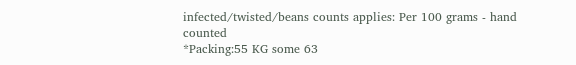infected/twisted/beans counts applies: Per 100 grams - hand counted
*Packing:55 KG some 63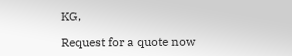KG,

Request for a quote now